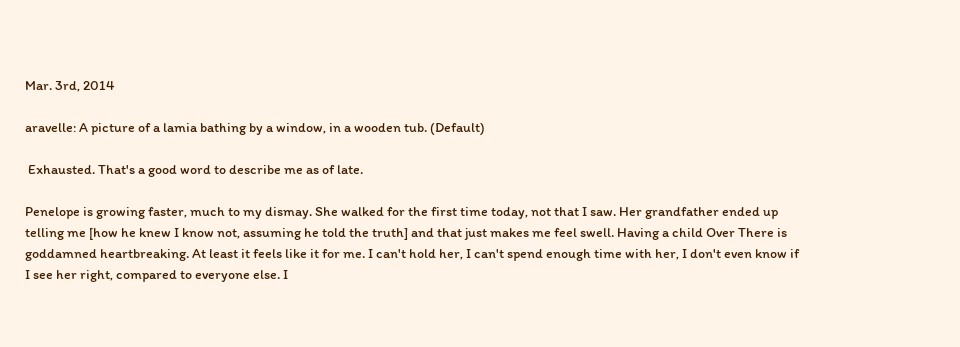Mar. 3rd, 2014

aravelle: A picture of a lamia bathing by a window, in a wooden tub. (Default)

 Exhausted. That's a good word to describe me as of late.

Penelope is growing faster, much to my dismay. She walked for the first time today, not that I saw. Her grandfather ended up telling me [how he knew I know not, assuming he told the truth] and that just makes me feel swell. Having a child Over There is goddamned heartbreaking. At least it feels like it for me. I can't hold her, I can't spend enough time with her, I don't even know if I see her right, compared to everyone else. I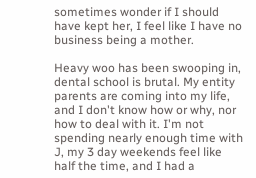sometimes wonder if I should have kept her, I feel like I have no business being a mother.

Heavy woo has been swooping in, dental school is brutal. My entity parents are coming into my life, and I don't know how or why, nor how to deal with it. I'm not spending nearly enough time with J, my 3 day weekends feel like half the time, and I had a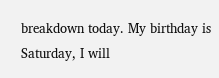breakdown today. My birthday is Saturday, I will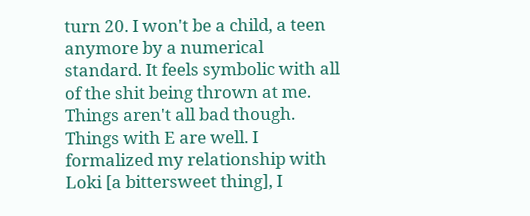turn 20. I won't be a child, a teen anymore by a numerical standard. It feels symbolic with all of the shit being thrown at me. Things aren't all bad though. Things with E are well. I formalized my relationship with Loki [a bittersweet thing], I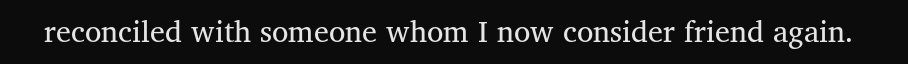reconciled with someone whom I now consider friend again.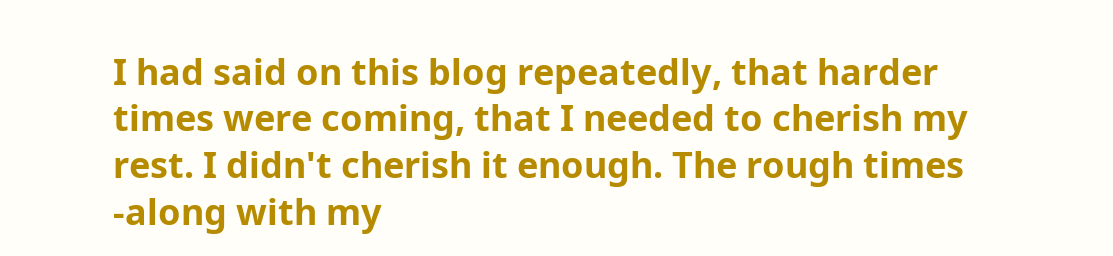I had said on this blog repeatedly, that harder times were coming, that I needed to cherish my rest. I didn't cherish it enough. The rough times -along with my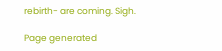rebirth- are coming. Sigh.

Page generated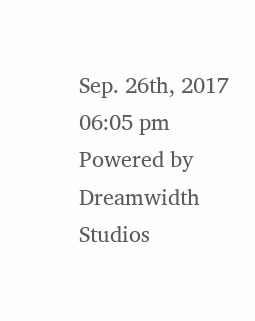Sep. 26th, 2017 06:05 pm
Powered by Dreamwidth Studios